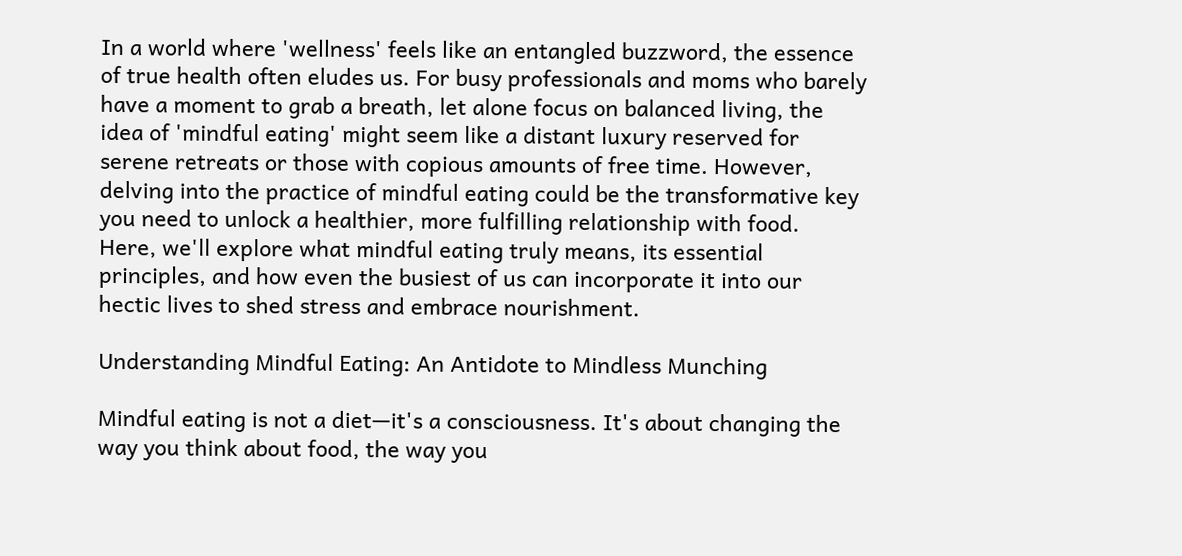In a world where 'wellness' feels like an entangled buzzword, the essence of true health often eludes us. For busy professionals and moms who barely have a moment to grab a breath, let alone focus on balanced living, the idea of 'mindful eating' might seem like a distant luxury reserved for serene retreats or those with copious amounts of free time. However, delving into the practice of mindful eating could be the transformative key you need to unlock a healthier, more fulfilling relationship with food.
Here, we'll explore what mindful eating truly means, its essential principles, and how even the busiest of us can incorporate it into our hectic lives to shed stress and embrace nourishment.

Understanding Mindful Eating: An Antidote to Mindless Munching

Mindful eating is not a diet—it's a consciousness. It's about changing the way you think about food, the way you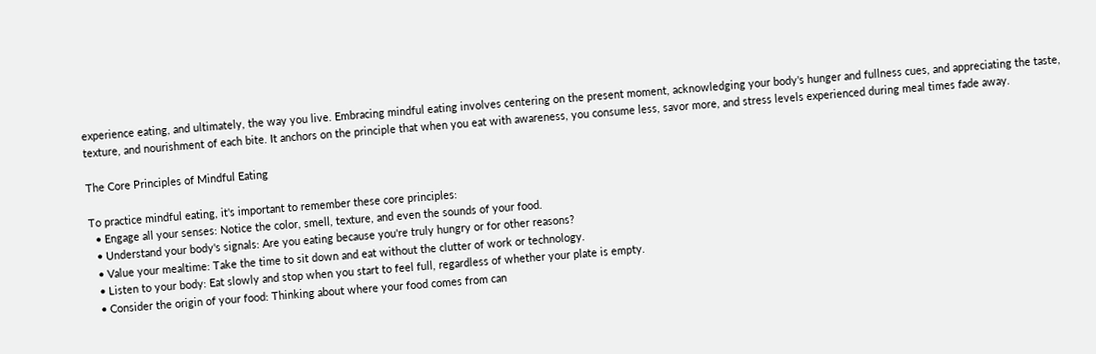experience eating, and ultimately, the way you live. Embracing mindful eating involves centering on the present moment, acknowledging your body's hunger and fullness cues, and appreciating the taste, texture, and nourishment of each bite. It anchors on the principle that when you eat with awareness, you consume less, savor more, and stress levels experienced during meal times fade away.

The Core Principles of Mindful Eating

To practice mindful eating, it's important to remember these core principles:
  • Engage all your senses: Notice the color, smell, texture, and even the sounds of your food.
  • Understand your body's signals: Are you eating because you're truly hungry or for other reasons?
  • Value your mealtime: Take the time to sit down and eat without the clutter of work or technology.
  • Listen to your body: Eat slowly and stop when you start to feel full, regardless of whether your plate is empty.
  • Consider the origin of your food: Thinking about where your food comes from can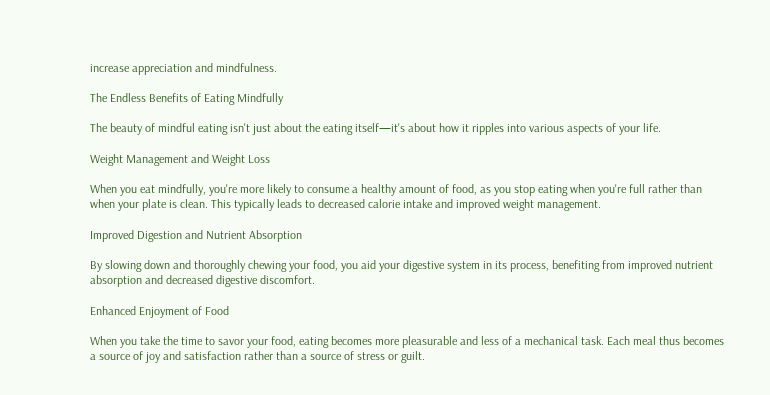increase appreciation and mindfulness.

The Endless Benefits of Eating Mindfully

The beauty of mindful eating isn't just about the eating itself—it's about how it ripples into various aspects of your life.

Weight Management and Weight Loss

When you eat mindfully, you're more likely to consume a healthy amount of food, as you stop eating when you're full rather than when your plate is clean. This typically leads to decreased calorie intake and improved weight management.

Improved Digestion and Nutrient Absorption

By slowing down and thoroughly chewing your food, you aid your digestive system in its process, benefiting from improved nutrient absorption and decreased digestive discomfort.

Enhanced Enjoyment of Food

When you take the time to savor your food, eating becomes more pleasurable and less of a mechanical task. Each meal thus becomes a source of joy and satisfaction rather than a source of stress or guilt.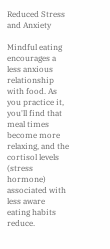Reduced Stress and Anxiety

Mindful eating encourages a less anxious relationship with food. As you practice it, you'll find that meal times become more relaxing, and the cortisol levels (stress hormone) associated with less aware eating habits reduce.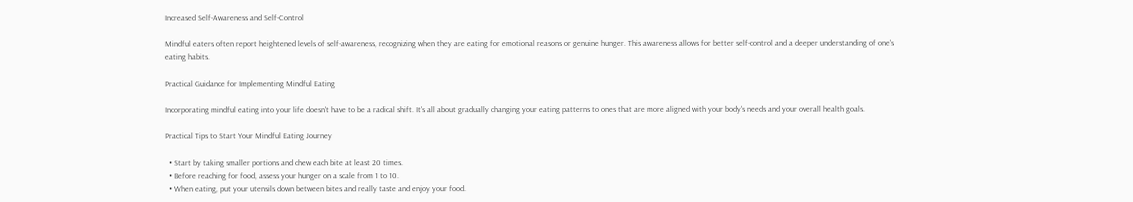Increased Self-Awareness and Self-Control

Mindful eaters often report heightened levels of self-awareness, recognizing when they are eating for emotional reasons or genuine hunger. This awareness allows for better self-control and a deeper understanding of one's eating habits.

Practical Guidance for Implementing Mindful Eating

Incorporating mindful eating into your life doesn't have to be a radical shift. It's all about gradually changing your eating patterns to ones that are more aligned with your body's needs and your overall health goals.

Practical Tips to Start Your Mindful Eating Journey

  • Start by taking smaller portions and chew each bite at least 20 times.
  • Before reaching for food, assess your hunger on a scale from 1 to 10.
  • When eating, put your utensils down between bites and really taste and enjoy your food.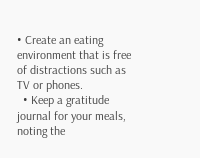• Create an eating environment that is free of distractions such as TV or phones.
  • Keep a gratitude journal for your meals, noting the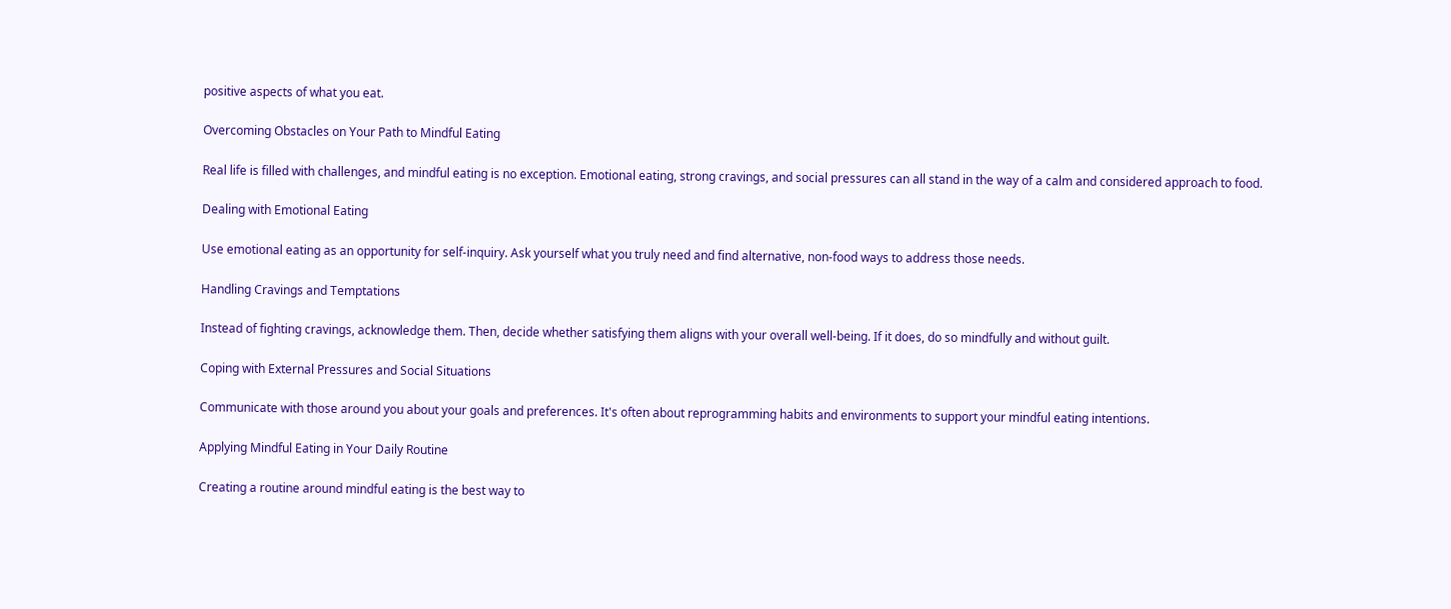positive aspects of what you eat.

Overcoming Obstacles on Your Path to Mindful Eating

Real life is filled with challenges, and mindful eating is no exception. Emotional eating, strong cravings, and social pressures can all stand in the way of a calm and considered approach to food.

Dealing with Emotional Eating

Use emotional eating as an opportunity for self-inquiry. Ask yourself what you truly need and find alternative, non-food ways to address those needs.

Handling Cravings and Temptations

Instead of fighting cravings, acknowledge them. Then, decide whether satisfying them aligns with your overall well-being. If it does, do so mindfully and without guilt.

Coping with External Pressures and Social Situations

Communicate with those around you about your goals and preferences. It's often about reprogramming habits and environments to support your mindful eating intentions.

Applying Mindful Eating in Your Daily Routine

Creating a routine around mindful eating is the best way to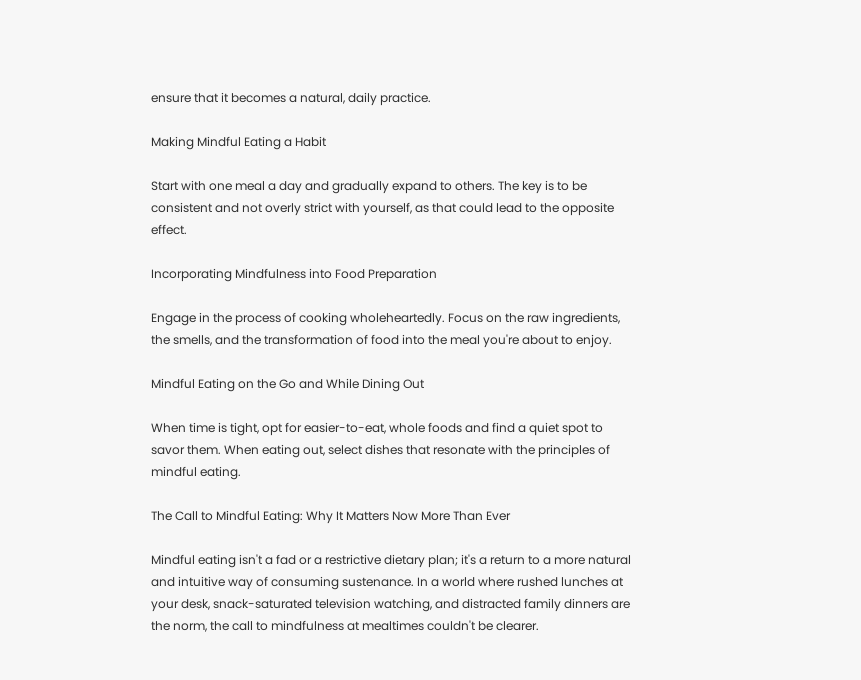ensure that it becomes a natural, daily practice.

Making Mindful Eating a Habit

Start with one meal a day and gradually expand to others. The key is to be consistent and not overly strict with yourself, as that could lead to the opposite effect.

Incorporating Mindfulness into Food Preparation

Engage in the process of cooking wholeheartedly. Focus on the raw ingredients, the smells, and the transformation of food into the meal you're about to enjoy.

Mindful Eating on the Go and While Dining Out

When time is tight, opt for easier-to-eat, whole foods and find a quiet spot to savor them. When eating out, select dishes that resonate with the principles of mindful eating.

The Call to Mindful Eating: Why It Matters Now More Than Ever

Mindful eating isn't a fad or a restrictive dietary plan; it's a return to a more natural and intuitive way of consuming sustenance. In a world where rushed lunches at your desk, snack-saturated television watching, and distracted family dinners are the norm, the call to mindfulness at mealtimes couldn't be clearer.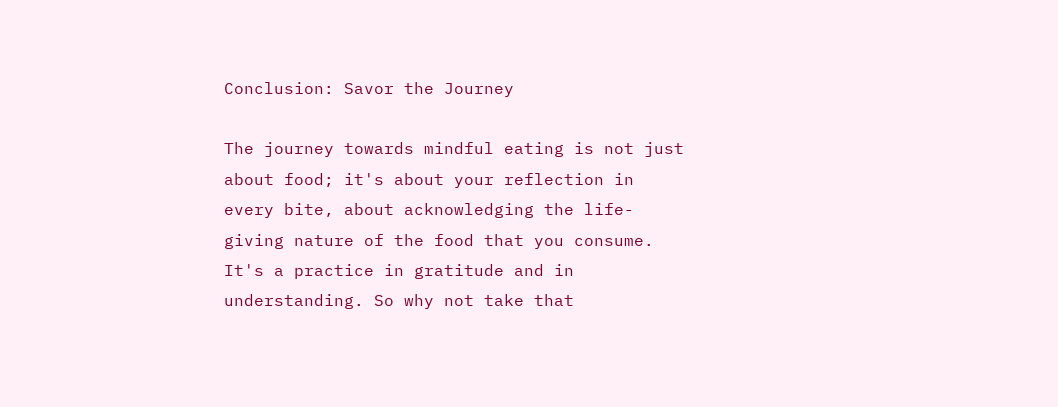Conclusion: Savor the Journey

The journey towards mindful eating is not just about food; it's about your reflection in every bite, about acknowledging the life-giving nature of the food that you consume. It's a practice in gratitude and in understanding. So why not take that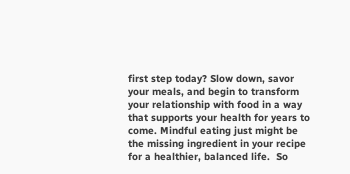first step today? Slow down, savor your meals, and begin to transform your relationship with food in a way that supports your health for years to come. Mindful eating just might be the missing ingredient in your recipe for a healthier, balanced life.  So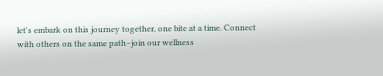let's embark on this journey together, one bite at a time. Connect with others on the same path–join our wellness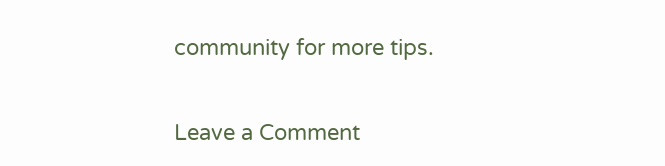community for more tips.


Leave a Comment